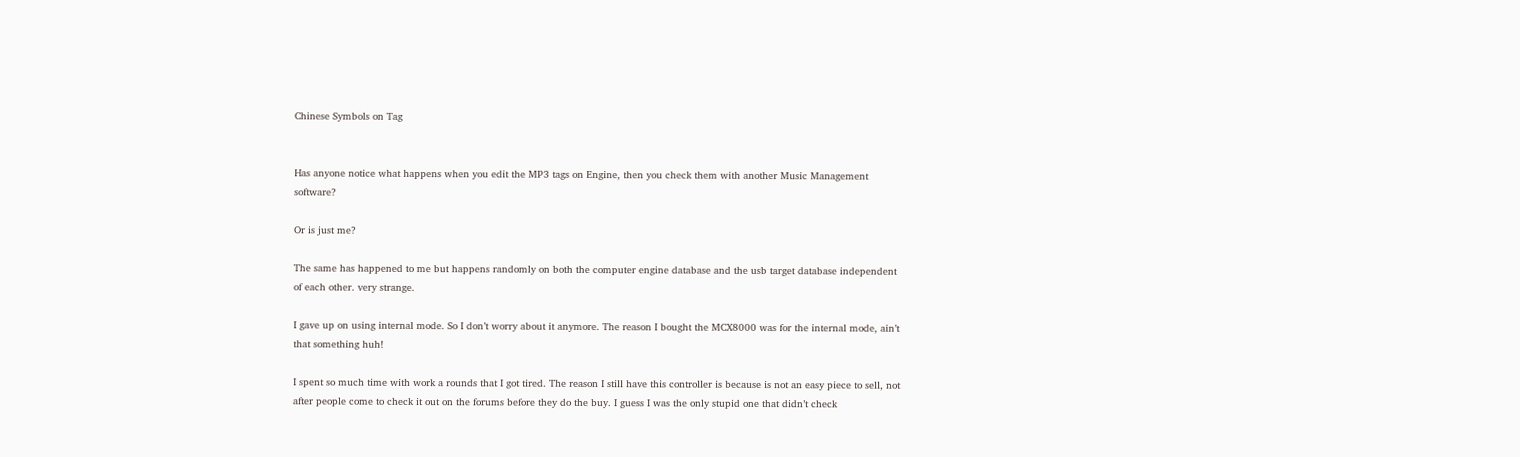Chinese Symbols on Tag


Has anyone notice what happens when you edit the MP3 tags on Engine, then you check them with another Music Management software?

Or is just me?

The same has happened to me but happens randomly on both the computer engine database and the usb target database independent of each other. very strange.

I gave up on using internal mode. So I don’t worry about it anymore. The reason I bought the MCX8000 was for the internal mode, ain’t that something huh!

I spent so much time with work a rounds that I got tired. The reason I still have this controller is because is not an easy piece to sell, not after people come to check it out on the forums before they do the buy. I guess I was the only stupid one that didn’t check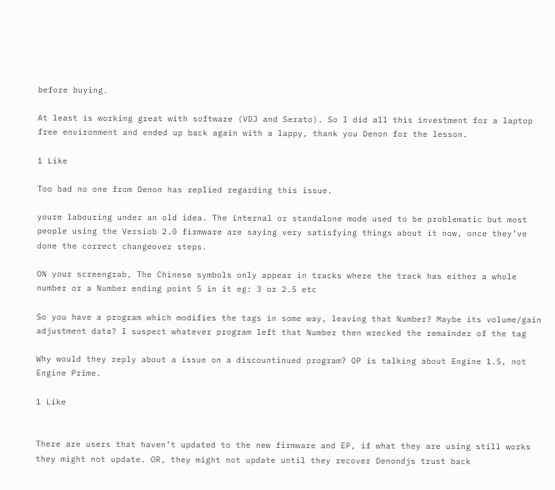before buying.

At least is working great with software (VDJ and Serato). So I did all this investment for a laptop free environment and ended up back again with a lappy, thank you Denon for the lesson.

1 Like

Too bad no one from Denon has replied regarding this issue.

youre labouring under an old idea. The internal or standalone mode used to be problematic but most people using the Versiob 2.0 firmware are saying very satisfying things about it now, once they’ve done the correct changeover steps.

ON your screengrab, The Chinese symbols only appear in tracks where the track has either a whole number or a Number ending point 5 in it eg: 3 or 2.5 etc

So you have a program which modifies the tags in some way, leaving that Number? Maybe its volume/gain adjustment data? I suspect whatever program left that Number then wrecked the remainder of the tag

Why would they reply about a issue on a discountinued program? OP is talking about Engine 1.5, not Engine Prime.

1 Like


There are users that haven’t updated to the new firmware and EP, if what they are using still works they might not update. OR, they might not update until they recover Denondjs trust back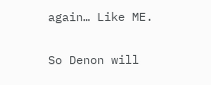again… Like ME.

So Denon will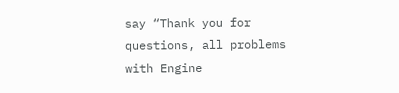say “Thank you for questions, all problems with Engine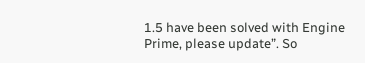1.5 have been solved with Engine Prime, please update”. So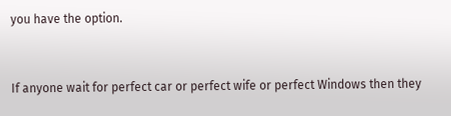you have the option.


If anyone wait for perfect car or perfect wife or perfect Windows then they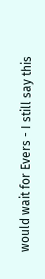would wait for Evers - I still say this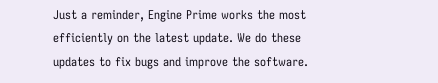Just a reminder, Engine Prime works the most efficiently on the latest update. We do these updates to fix bugs and improve the software.